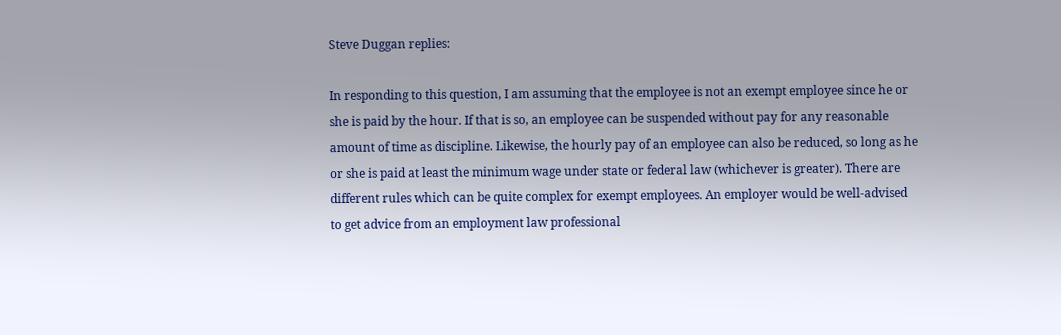Steve Duggan replies:

In responding to this question, I am assuming that the employee is not an exempt employee since he or she is paid by the hour. If that is so, an employee can be suspended without pay for any reasonable amount of time as discipline. Likewise, the hourly pay of an employee can also be reduced, so long as he or she is paid at least the minimum wage under state or federal law (whichever is greater). There are different rules which can be quite complex for exempt employees. An employer would be well-advised to get advice from an employment law professional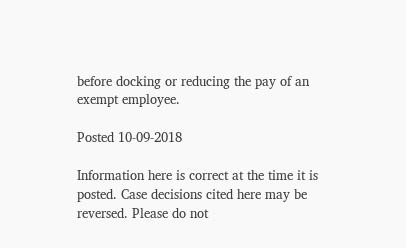before docking or reducing the pay of an exempt employee.

Posted 10-09-2018

Information here is correct at the time it is posted. Case decisions cited here may be reversed. Please do not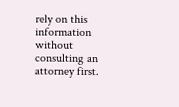rely on this information without consulting an attorney first.